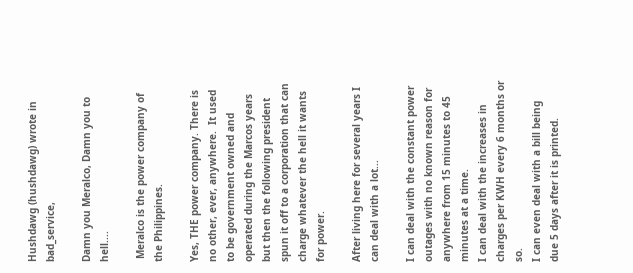Hushdawg (hushdawg) wrote in bad_service,

Damn you Meralco, Damn you to hell....

 Meralco is the power company of the Philippines.

Yes, THE power company. There is no other, ever, anywhere.  It used to be government owned and operated during the Marcos years but then the following president spun it off to a corporation that can charge whatever the hell it wants for power.

After living here for several years I can deal with a lot...

I can deal with the constant power outages with no known reason for anywhere from 15 minutes to 45 minutes at a time.
I can deal with the increases in charges per KWH every 6 months or so.
I can even deal with a bill being due 5 days after it is printed.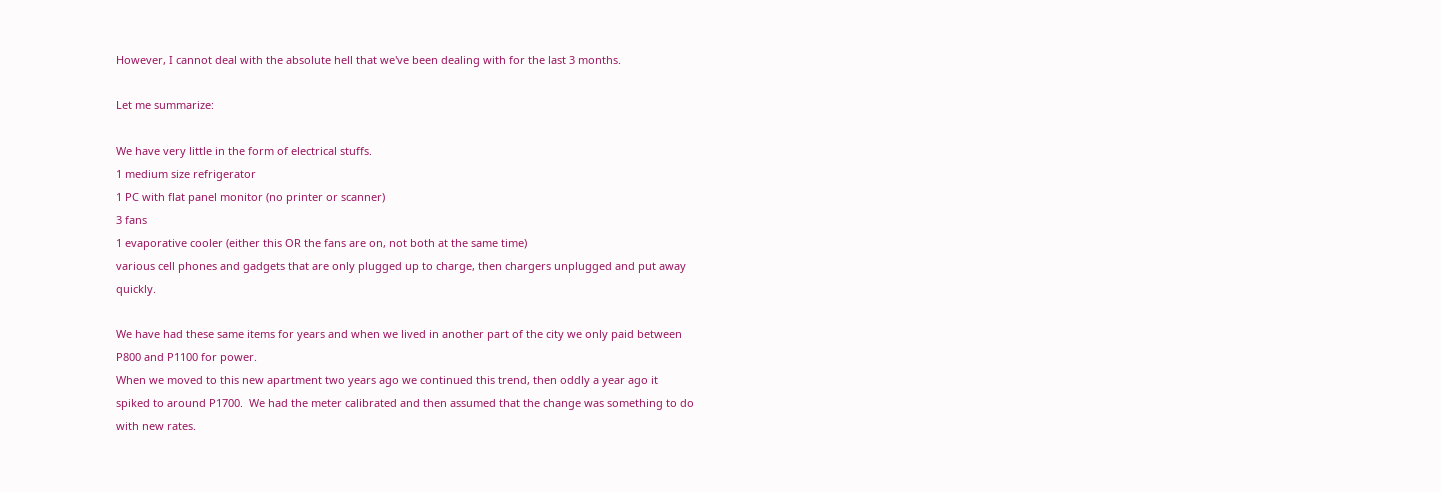However, I cannot deal with the absolute hell that we've been dealing with for the last 3 months.

Let me summarize:

We have very little in the form of electrical stuffs.
1 medium size refrigerator
1 PC with flat panel monitor (no printer or scanner)
3 fans
1 evaporative cooler (either this OR the fans are on, not both at the same time)
various cell phones and gadgets that are only plugged up to charge, then chargers unplugged and put away quickly.

We have had these same items for years and when we lived in another part of the city we only paid between P800 and P1100 for power.
When we moved to this new apartment two years ago we continued this trend, then oddly a year ago it spiked to around P1700.  We had the meter calibrated and then assumed that the change was something to do with new rates.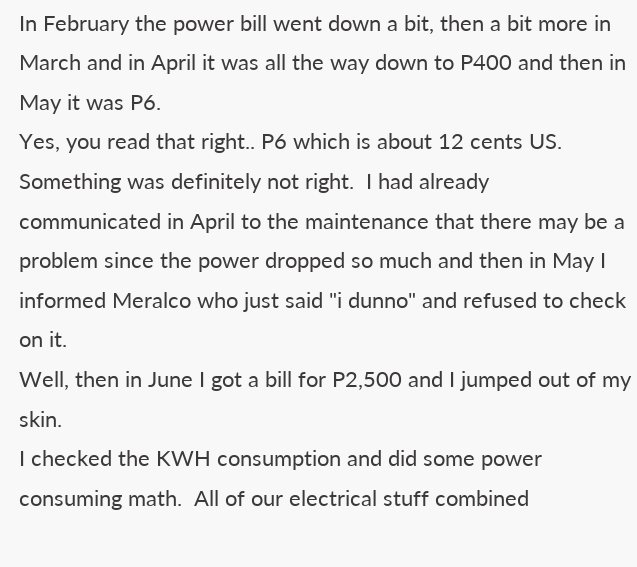In February the power bill went down a bit, then a bit more in March and in April it was all the way down to P400 and then in May it was P6.
Yes, you read that right.. P6 which is about 12 cents US.  Something was definitely not right.  I had already communicated in April to the maintenance that there may be a problem since the power dropped so much and then in May I informed Meralco who just said "i dunno" and refused to check on it.
Well, then in June I got a bill for P2,500 and I jumped out of my skin.
I checked the KWH consumption and did some power consuming math.  All of our electrical stuff combined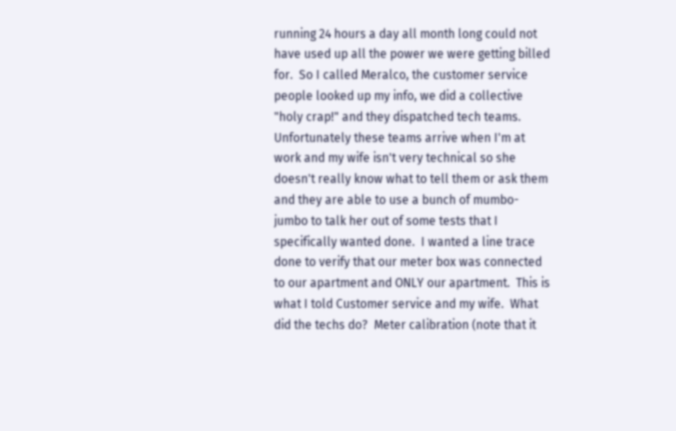running 24 hours a day all month long could not have used up all the power we were getting billed for.  So I called Meralco, the customer service people looked up my info, we did a collective "holy crap!" and they dispatched tech teams.
Unfortunately these teams arrive when I'm at work and my wife isn't very technical so she doesn't really know what to tell them or ask them and they are able to use a bunch of mumbo-jumbo to talk her out of some tests that I specifically wanted done.  I wanted a line trace done to verify that our meter box was connected to our apartment and ONLY our apartment.  This is what I told Customer service and my wife.  What did the techs do?  Meter calibration (note that it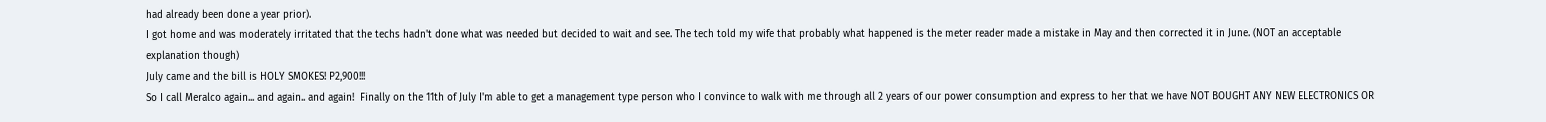had already been done a year prior).
I got home and was moderately irritated that the techs hadn't done what was needed but decided to wait and see. The tech told my wife that probably what happened is the meter reader made a mistake in May and then corrected it in June. (NOT an acceptable explanation though)
July came and the bill is HOLY SMOKES! P2,900!!!
So I call Meralco again... and again.. and again!  Finally on the 11th of July I'm able to get a management type person who I convince to walk with me through all 2 years of our power consumption and express to her that we have NOT BOUGHT ANY NEW ELECTRONICS OR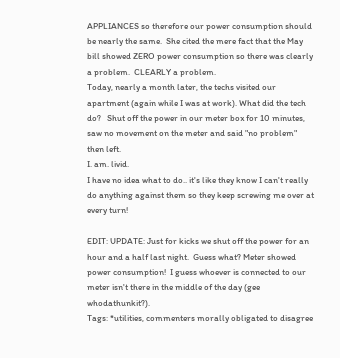APPLIANCES so therefore our power consumption should be nearly the same.  She cited the mere fact that the May bill showed ZERO power consumption so there was clearly a problem.  CLEARLY a problem.
Today, nearly a month later, the techs visited our apartment (again while I was at work). What did the tech do?   Shut off the power in our meter box for 10 minutes, saw no movement on the meter and said "no problem" then left.
I. am. livid.
I have no idea what to do.. it's like they know I can't really do anything against them so they keep screwing me over at every turn!

EDIT: UPDATE: Just for kicks we shut off the power for an hour and a half last night.  Guess what? Meter showed power consumption!  I guess whoever is connected to our meter isn't there in the middle of the day (gee whodathunkit?).
Tags: *utilities, commenters morally obligated to disagree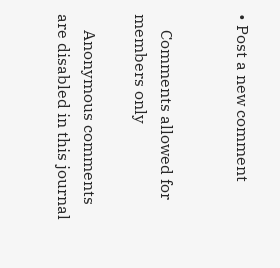• Post a new comment


    Comments allowed for members only

    Anonymous comments are disabled in this journal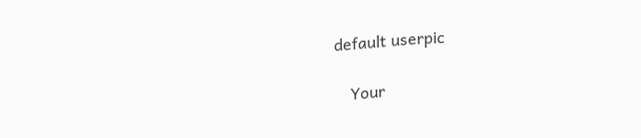default userpic

    Your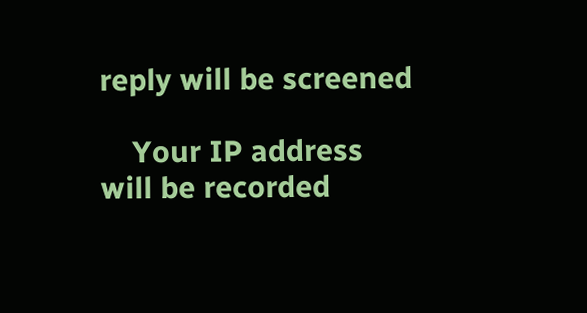reply will be screened

    Your IP address will be recorded